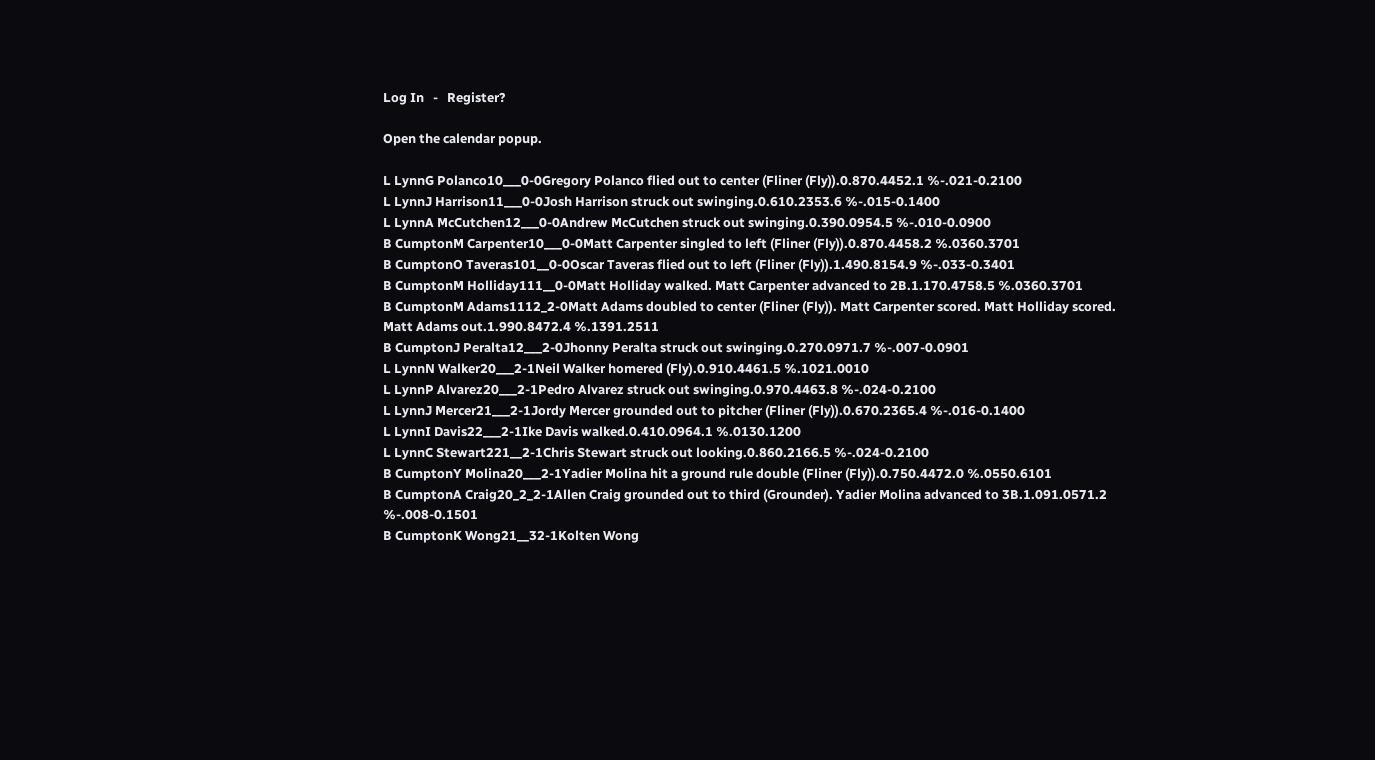Log In   -   Register?

Open the calendar popup.

L LynnG Polanco10___0-0Gregory Polanco flied out to center (Fliner (Fly)).0.870.4452.1 %-.021-0.2100
L LynnJ Harrison11___0-0Josh Harrison struck out swinging.0.610.2353.6 %-.015-0.1400
L LynnA McCutchen12___0-0Andrew McCutchen struck out swinging.0.390.0954.5 %-.010-0.0900
B CumptonM Carpenter10___0-0Matt Carpenter singled to left (Fliner (Fly)).0.870.4458.2 %.0360.3701
B CumptonO Taveras101__0-0Oscar Taveras flied out to left (Fliner (Fly)).1.490.8154.9 %-.033-0.3401
B CumptonM Holliday111__0-0Matt Holliday walked. Matt Carpenter advanced to 2B.1.170.4758.5 %.0360.3701
B CumptonM Adams1112_2-0Matt Adams doubled to center (Fliner (Fly)). Matt Carpenter scored. Matt Holliday scored. Matt Adams out.1.990.8472.4 %.1391.2511
B CumptonJ Peralta12___2-0Jhonny Peralta struck out swinging.0.270.0971.7 %-.007-0.0901
L LynnN Walker20___2-1Neil Walker homered (Fly).0.910.4461.5 %.1021.0010
L LynnP Alvarez20___2-1Pedro Alvarez struck out swinging.0.970.4463.8 %-.024-0.2100
L LynnJ Mercer21___2-1Jordy Mercer grounded out to pitcher (Fliner (Fly)).0.670.2365.4 %-.016-0.1400
L LynnI Davis22___2-1Ike Davis walked.0.410.0964.1 %.0130.1200
L LynnC Stewart221__2-1Chris Stewart struck out looking.0.860.2166.5 %-.024-0.2100
B CumptonY Molina20___2-1Yadier Molina hit a ground rule double (Fliner (Fly)).0.750.4472.0 %.0550.6101
B CumptonA Craig20_2_2-1Allen Craig grounded out to third (Grounder). Yadier Molina advanced to 3B.1.091.0571.2 %-.008-0.1501
B CumptonK Wong21__32-1Kolten Wong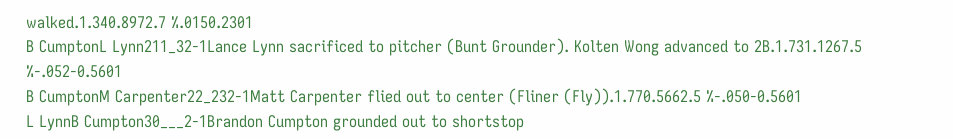walked.1.340.8972.7 %.0150.2301
B CumptonL Lynn211_32-1Lance Lynn sacrificed to pitcher (Bunt Grounder). Kolten Wong advanced to 2B.1.731.1267.5 %-.052-0.5601
B CumptonM Carpenter22_232-1Matt Carpenter flied out to center (Fliner (Fly)).1.770.5662.5 %-.050-0.5601
L LynnB Cumpton30___2-1Brandon Cumpton grounded out to shortstop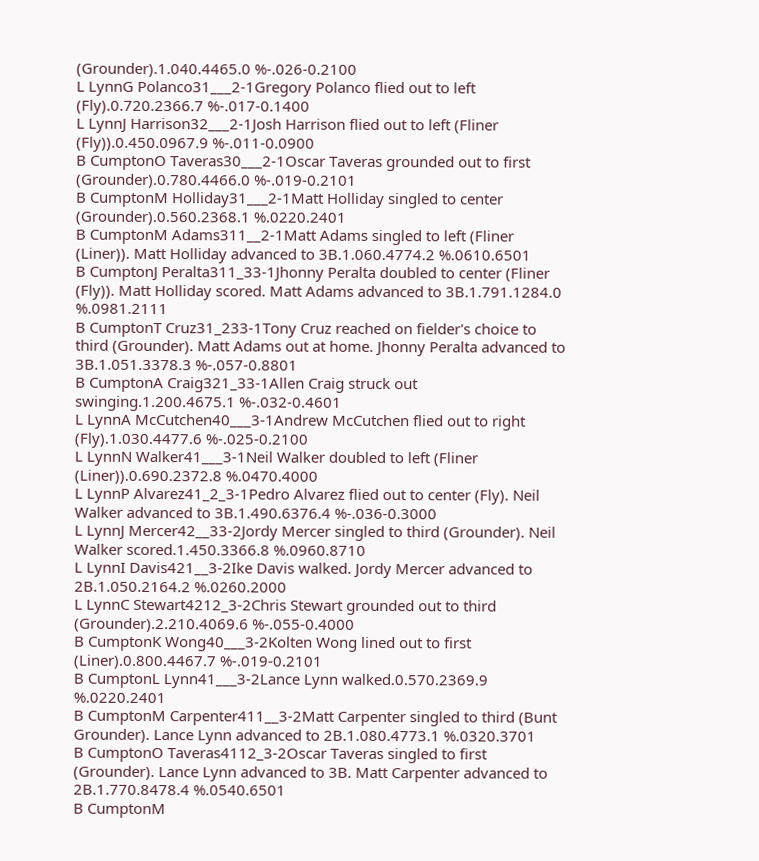(Grounder).1.040.4465.0 %-.026-0.2100
L LynnG Polanco31___2-1Gregory Polanco flied out to left (Fly).0.720.2366.7 %-.017-0.1400
L LynnJ Harrison32___2-1Josh Harrison flied out to left (Fliner (Fly)).0.450.0967.9 %-.011-0.0900
B CumptonO Taveras30___2-1Oscar Taveras grounded out to first (Grounder).0.780.4466.0 %-.019-0.2101
B CumptonM Holliday31___2-1Matt Holliday singled to center (Grounder).0.560.2368.1 %.0220.2401
B CumptonM Adams311__2-1Matt Adams singled to left (Fliner (Liner)). Matt Holliday advanced to 3B.1.060.4774.2 %.0610.6501
B CumptonJ Peralta311_33-1Jhonny Peralta doubled to center (Fliner (Fly)). Matt Holliday scored. Matt Adams advanced to 3B.1.791.1284.0 %.0981.2111
B CumptonT Cruz31_233-1Tony Cruz reached on fielder's choice to third (Grounder). Matt Adams out at home. Jhonny Peralta advanced to 3B.1.051.3378.3 %-.057-0.8801
B CumptonA Craig321_33-1Allen Craig struck out swinging.1.200.4675.1 %-.032-0.4601
L LynnA McCutchen40___3-1Andrew McCutchen flied out to right (Fly).1.030.4477.6 %-.025-0.2100
L LynnN Walker41___3-1Neil Walker doubled to left (Fliner (Liner)).0.690.2372.8 %.0470.4000
L LynnP Alvarez41_2_3-1Pedro Alvarez flied out to center (Fly). Neil Walker advanced to 3B.1.490.6376.4 %-.036-0.3000
L LynnJ Mercer42__33-2Jordy Mercer singled to third (Grounder). Neil Walker scored.1.450.3366.8 %.0960.8710
L LynnI Davis421__3-2Ike Davis walked. Jordy Mercer advanced to 2B.1.050.2164.2 %.0260.2000
L LynnC Stewart4212_3-2Chris Stewart grounded out to third (Grounder).2.210.4069.6 %-.055-0.4000
B CumptonK Wong40___3-2Kolten Wong lined out to first (Liner).0.800.4467.7 %-.019-0.2101
B CumptonL Lynn41___3-2Lance Lynn walked.0.570.2369.9 %.0220.2401
B CumptonM Carpenter411__3-2Matt Carpenter singled to third (Bunt Grounder). Lance Lynn advanced to 2B.1.080.4773.1 %.0320.3701
B CumptonO Taveras4112_3-2Oscar Taveras singled to first (Grounder). Lance Lynn advanced to 3B. Matt Carpenter advanced to 2B.1.770.8478.4 %.0540.6501
B CumptonM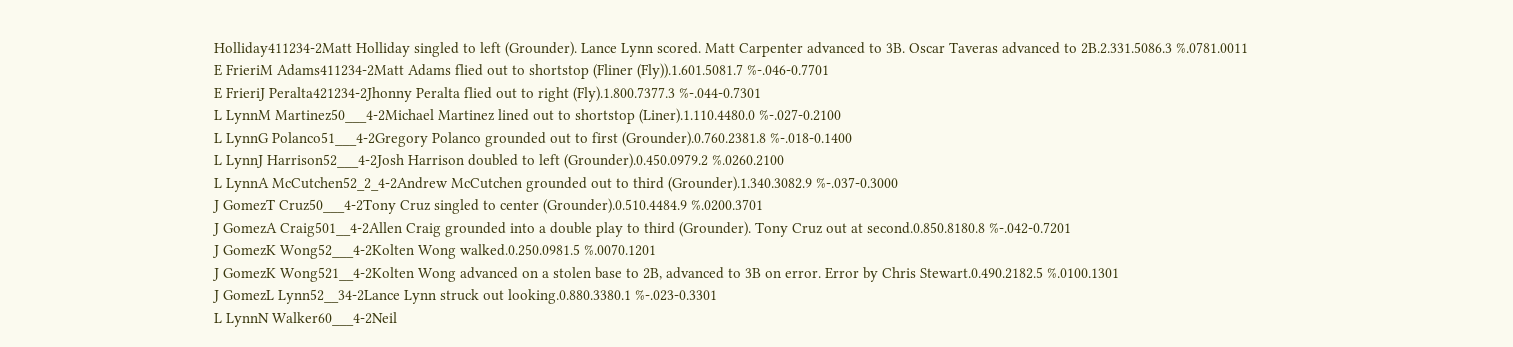Holliday411234-2Matt Holliday singled to left (Grounder). Lance Lynn scored. Matt Carpenter advanced to 3B. Oscar Taveras advanced to 2B.2.331.5086.3 %.0781.0011
E FrieriM Adams411234-2Matt Adams flied out to shortstop (Fliner (Fly)).1.601.5081.7 %-.046-0.7701
E FrieriJ Peralta421234-2Jhonny Peralta flied out to right (Fly).1.800.7377.3 %-.044-0.7301
L LynnM Martinez50___4-2Michael Martinez lined out to shortstop (Liner).1.110.4480.0 %-.027-0.2100
L LynnG Polanco51___4-2Gregory Polanco grounded out to first (Grounder).0.760.2381.8 %-.018-0.1400
L LynnJ Harrison52___4-2Josh Harrison doubled to left (Grounder).0.450.0979.2 %.0260.2100
L LynnA McCutchen52_2_4-2Andrew McCutchen grounded out to third (Grounder).1.340.3082.9 %-.037-0.3000
J GomezT Cruz50___4-2Tony Cruz singled to center (Grounder).0.510.4484.9 %.0200.3701
J GomezA Craig501__4-2Allen Craig grounded into a double play to third (Grounder). Tony Cruz out at second.0.850.8180.8 %-.042-0.7201
J GomezK Wong52___4-2Kolten Wong walked.0.250.0981.5 %.0070.1201
J GomezK Wong521__4-2Kolten Wong advanced on a stolen base to 2B, advanced to 3B on error. Error by Chris Stewart.0.490.2182.5 %.0100.1301
J GomezL Lynn52__34-2Lance Lynn struck out looking.0.880.3380.1 %-.023-0.3301
L LynnN Walker60___4-2Neil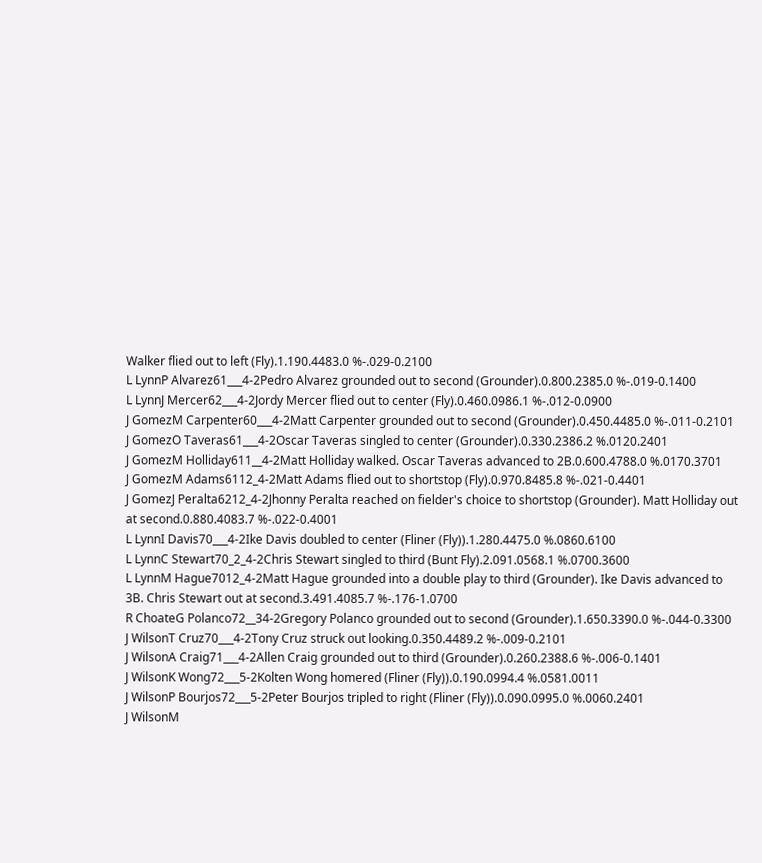Walker flied out to left (Fly).1.190.4483.0 %-.029-0.2100
L LynnP Alvarez61___4-2Pedro Alvarez grounded out to second (Grounder).0.800.2385.0 %-.019-0.1400
L LynnJ Mercer62___4-2Jordy Mercer flied out to center (Fly).0.460.0986.1 %-.012-0.0900
J GomezM Carpenter60___4-2Matt Carpenter grounded out to second (Grounder).0.450.4485.0 %-.011-0.2101
J GomezO Taveras61___4-2Oscar Taveras singled to center (Grounder).0.330.2386.2 %.0120.2401
J GomezM Holliday611__4-2Matt Holliday walked. Oscar Taveras advanced to 2B.0.600.4788.0 %.0170.3701
J GomezM Adams6112_4-2Matt Adams flied out to shortstop (Fly).0.970.8485.8 %-.021-0.4401
J GomezJ Peralta6212_4-2Jhonny Peralta reached on fielder's choice to shortstop (Grounder). Matt Holliday out at second.0.880.4083.7 %-.022-0.4001
L LynnI Davis70___4-2Ike Davis doubled to center (Fliner (Fly)).1.280.4475.0 %.0860.6100
L LynnC Stewart70_2_4-2Chris Stewart singled to third (Bunt Fly).2.091.0568.1 %.0700.3600
L LynnM Hague7012_4-2Matt Hague grounded into a double play to third (Grounder). Ike Davis advanced to 3B. Chris Stewart out at second.3.491.4085.7 %-.176-1.0700
R ChoateG Polanco72__34-2Gregory Polanco grounded out to second (Grounder).1.650.3390.0 %-.044-0.3300
J WilsonT Cruz70___4-2Tony Cruz struck out looking.0.350.4489.2 %-.009-0.2101
J WilsonA Craig71___4-2Allen Craig grounded out to third (Grounder).0.260.2388.6 %-.006-0.1401
J WilsonK Wong72___5-2Kolten Wong homered (Fliner (Fly)).0.190.0994.4 %.0581.0011
J WilsonP Bourjos72___5-2Peter Bourjos tripled to right (Fliner (Fly)).0.090.0995.0 %.0060.2401
J WilsonM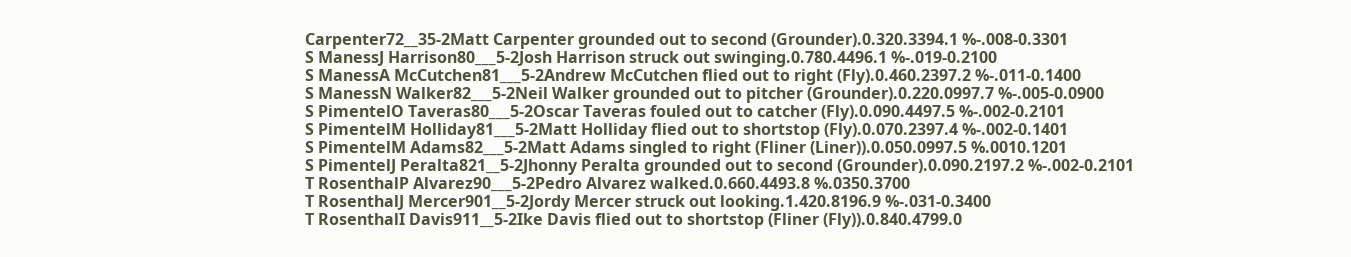Carpenter72__35-2Matt Carpenter grounded out to second (Grounder).0.320.3394.1 %-.008-0.3301
S ManessJ Harrison80___5-2Josh Harrison struck out swinging.0.780.4496.1 %-.019-0.2100
S ManessA McCutchen81___5-2Andrew McCutchen flied out to right (Fly).0.460.2397.2 %-.011-0.1400
S ManessN Walker82___5-2Neil Walker grounded out to pitcher (Grounder).0.220.0997.7 %-.005-0.0900
S PimentelO Taveras80___5-2Oscar Taveras fouled out to catcher (Fly).0.090.4497.5 %-.002-0.2101
S PimentelM Holliday81___5-2Matt Holliday flied out to shortstop (Fly).0.070.2397.4 %-.002-0.1401
S PimentelM Adams82___5-2Matt Adams singled to right (Fliner (Liner)).0.050.0997.5 %.0010.1201
S PimentelJ Peralta821__5-2Jhonny Peralta grounded out to second (Grounder).0.090.2197.2 %-.002-0.2101
T RosenthalP Alvarez90___5-2Pedro Alvarez walked.0.660.4493.8 %.0350.3700
T RosenthalJ Mercer901__5-2Jordy Mercer struck out looking.1.420.8196.9 %-.031-0.3400
T RosenthalI Davis911__5-2Ike Davis flied out to shortstop (Fliner (Fly)).0.840.4799.0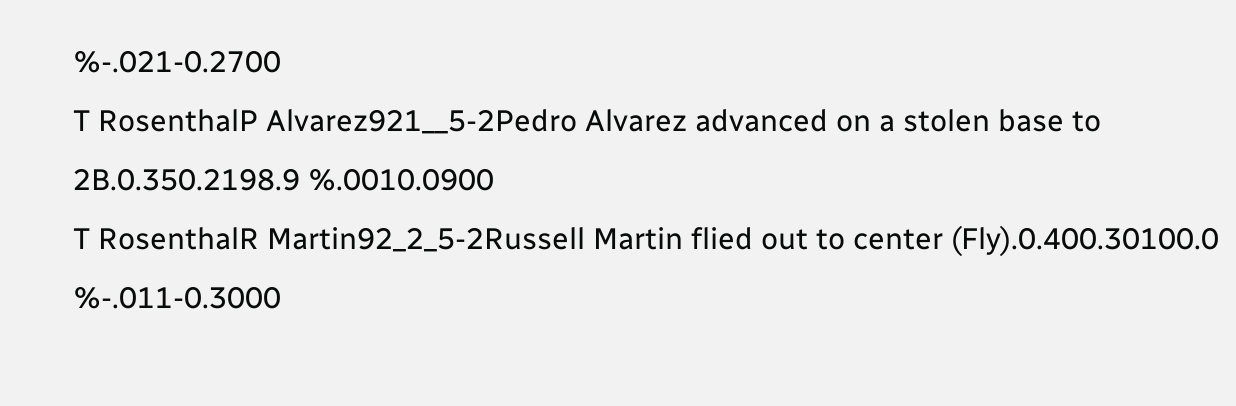%-.021-0.2700
T RosenthalP Alvarez921__5-2Pedro Alvarez advanced on a stolen base to 2B.0.350.2198.9 %.0010.0900
T RosenthalR Martin92_2_5-2Russell Martin flied out to center (Fly).0.400.30100.0 %-.011-0.3000